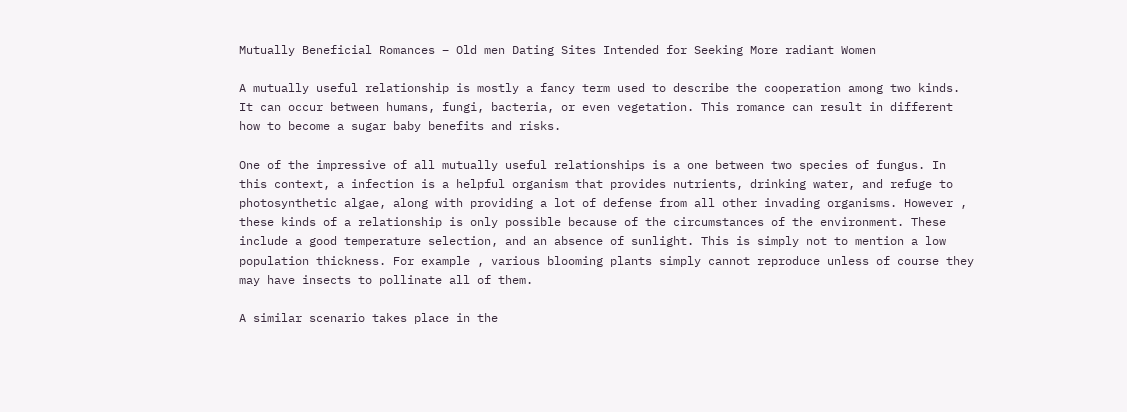Mutually Beneficial Romances – Old men Dating Sites Intended for Seeking More radiant Women

A mutually useful relationship is mostly a fancy term used to describe the cooperation among two kinds. It can occur between humans, fungi, bacteria, or even vegetation. This romance can result in different how to become a sugar baby benefits and risks.

One of the impressive of all mutually useful relationships is a one between two species of fungus. In this context, a infection is a helpful organism that provides nutrients, drinking water, and refuge to photosynthetic algae, along with providing a lot of defense from all other invading organisms. However , these kinds of a relationship is only possible because of the circumstances of the environment. These include a good temperature selection, and an absence of sunlight. This is simply not to mention a low population thickness. For example , various blooming plants simply cannot reproduce unless of course they may have insects to pollinate all of them.

A similar scenario takes place in the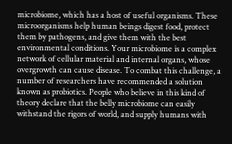microbiome, which has a host of useful organisms. These microorganisms help human beings digest food, protect them by pathogens, and give them with the best environmental conditions. Your microbiome is a complex network of cellular material and internal organs, whose overgrowth can cause disease. To combat this challenge, a number of researchers have recommended a solution known as probiotics. People who believe in this kind of theory declare that the belly microbiome can easily withstand the rigors of world, and supply humans with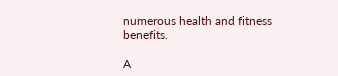numerous health and fitness benefits.

A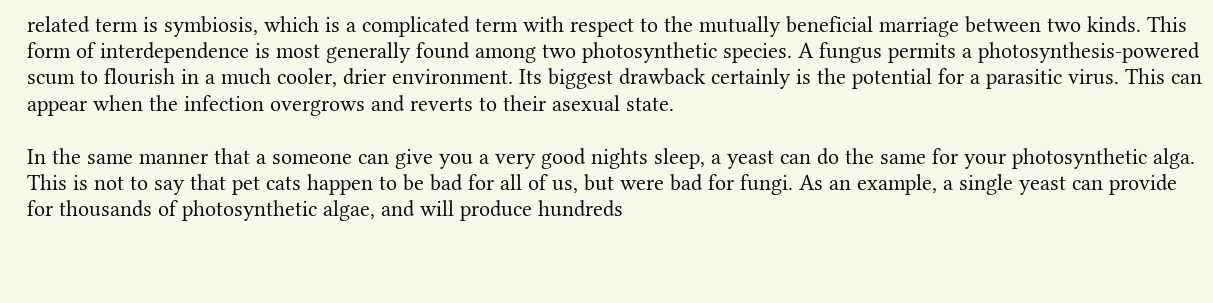related term is symbiosis, which is a complicated term with respect to the mutually beneficial marriage between two kinds. This form of interdependence is most generally found among two photosynthetic species. A fungus permits a photosynthesis-powered scum to flourish in a much cooler, drier environment. Its biggest drawback certainly is the potential for a parasitic virus. This can appear when the infection overgrows and reverts to their asexual state.

In the same manner that a someone can give you a very good nights sleep, a yeast can do the same for your photosynthetic alga. This is not to say that pet cats happen to be bad for all of us, but were bad for fungi. As an example, a single yeast can provide for thousands of photosynthetic algae, and will produce hundreds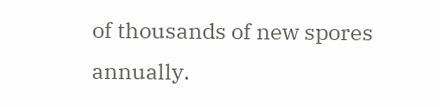of thousands of new spores annually.